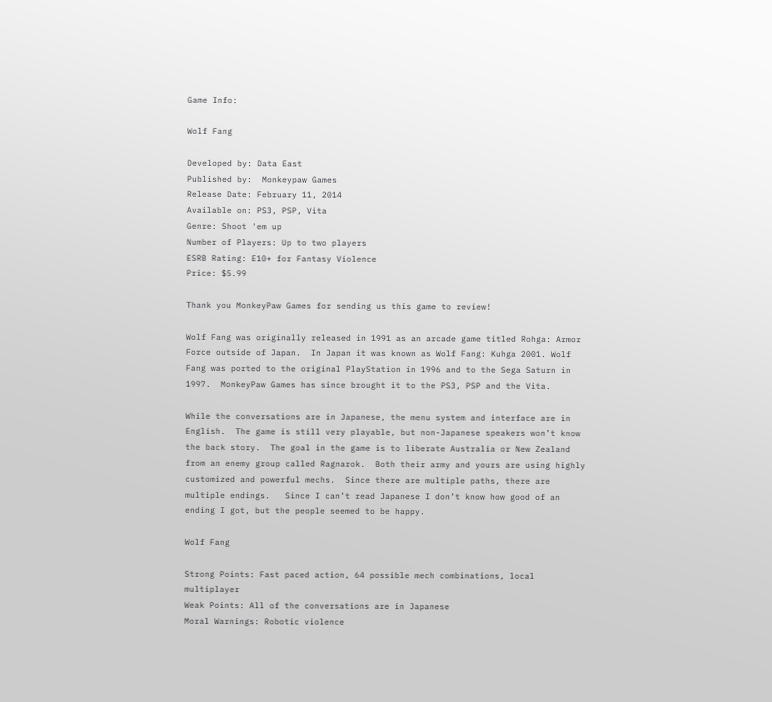Game Info:

Wolf Fang

Developed by: Data East
Published by:  Monkeypaw Games
Release Date: February 11, 2014
Available on: PS3, PSP, Vita
Genre: Shoot 'em up
Number of Players: Up to two players
ESRB Rating: E10+ for Fantasy Violence
Price: $5.99

Thank you MonkeyPaw Games for sending us this game to review!

Wolf Fang was originally released in 1991 as an arcade game titled Rohga: Armor Force outside of Japan.  In Japan it was known as Wolf Fang: Kuhga 2001. Wolf Fang was ported to the original PlayStation in 1996 and to the Sega Saturn in 1997.  MonkeyPaw Games has since brought it to the PS3, PSP and the Vita.

While the conversations are in Japanese, the menu system and interface are in English.  The game is still very playable, but non-Japanese speakers won’t know the back story.  The goal in the game is to liberate Australia or New Zealand from an enemy group called Ragnarok.  Both their army and yours are using highly customized and powerful mechs.  Since there are multiple paths, there are multiple endings.   Since I can’t read Japanese I don’t know how good of an ending I got, but the people seemed to be happy.

Wolf Fang

Strong Points: Fast paced action, 64 possible mech combinations, local multiplayer
Weak Points: All of the conversations are in Japanese
Moral Warnings: Robotic violence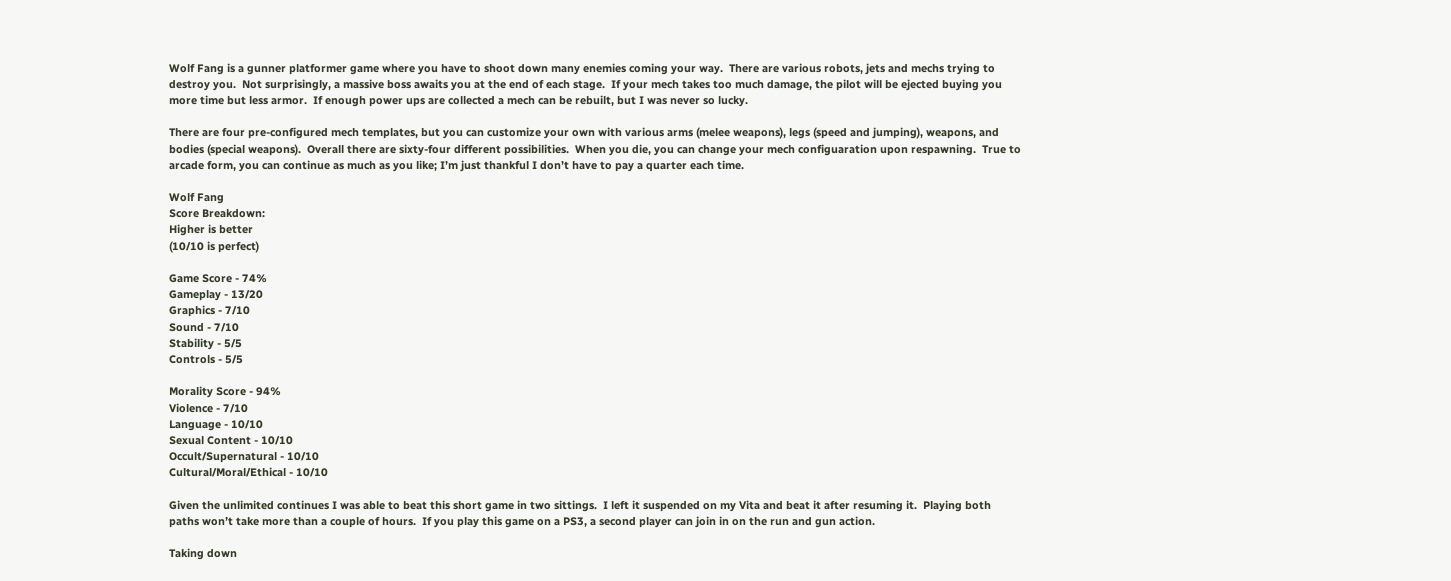Wolf Fang is a gunner platformer game where you have to shoot down many enemies coming your way.  There are various robots, jets and mechs trying to destroy you.  Not surprisingly, a massive boss awaits you at the end of each stage.  If your mech takes too much damage, the pilot will be ejected buying you more time but less armor.  If enough power ups are collected a mech can be rebuilt, but I was never so lucky.

There are four pre-configured mech templates, but you can customize your own with various arms (melee weapons), legs (speed and jumping), weapons, and bodies (special weapons).  Overall there are sixty-four different possibilities.  When you die, you can change your mech configuaration upon respawning.  True to arcade form, you can continue as much as you like; I’m just thankful I don’t have to pay a quarter each time.

Wolf Fang
Score Breakdown:
Higher is better
(10/10 is perfect)

Game Score - 74%
Gameplay - 13/20
Graphics - 7/10
Sound - 7/10
Stability - 5/5
Controls - 5/5

Morality Score - 94%
Violence - 7/10
Language - 10/10
Sexual Content - 10/10
Occult/Supernatural - 10/10
Cultural/Moral/Ethical - 10/10

Given the unlimited continues I was able to beat this short game in two sittings.  I left it suspended on my Vita and beat it after resuming it.  Playing both paths won’t take more than a couple of hours.  If you play this game on a PS3, a second player can join in on the run and gun action.

Taking down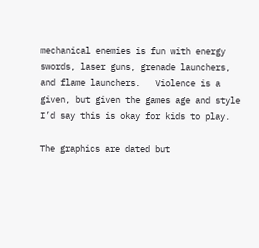mechanical enemies is fun with energy swords, laser guns, grenade launchers, and flame launchers.   Violence is a given, but given the games age and style I’d say this is okay for kids to play.

The graphics are dated but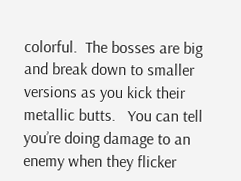colorful.  The bosses are big and break down to smaller versions as you kick their metallic butts.   You can tell you’re doing damage to an enemy when they flicker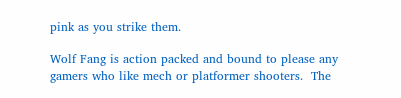pink as you strike them.

Wolf Fang is action packed and bound to please any gamers who like mech or platformer shooters.  The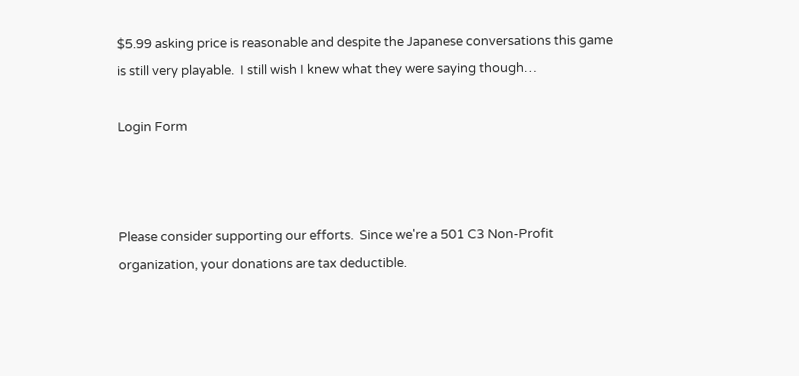$5.99 asking price is reasonable and despite the Japanese conversations this game is still very playable.  I still wish I knew what they were saying though…

Login Form



Please consider supporting our efforts.  Since we're a 501 C3 Non-Profit organization, your donations are tax deductible.